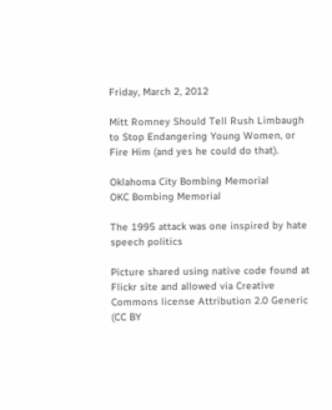Friday, March 2, 2012

Mitt Romney Should Tell Rush Limbaugh to Stop Endangering Young Women, or Fire Him (and yes he could do that).

Oklahoma City Bombing Memorial
OKC Bombing Memorial

The 1995 attack was one inspired by hate speech politics

Picture shared using native code found at Flickr site and allowed via Creative Commons license Attribution 2.0 Generic (CC BY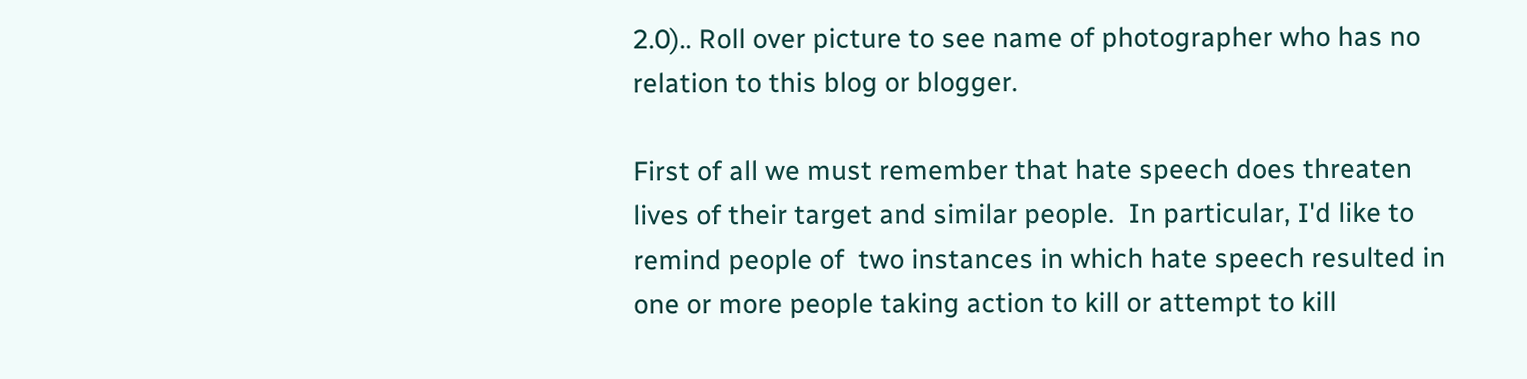2.0).. Roll over picture to see name of photographer who has no relation to this blog or blogger.

First of all we must remember that hate speech does threaten lives of their target and similar people.  In particular, I'd like to remind people of  two instances in which hate speech resulted in one or more people taking action to kill or attempt to kill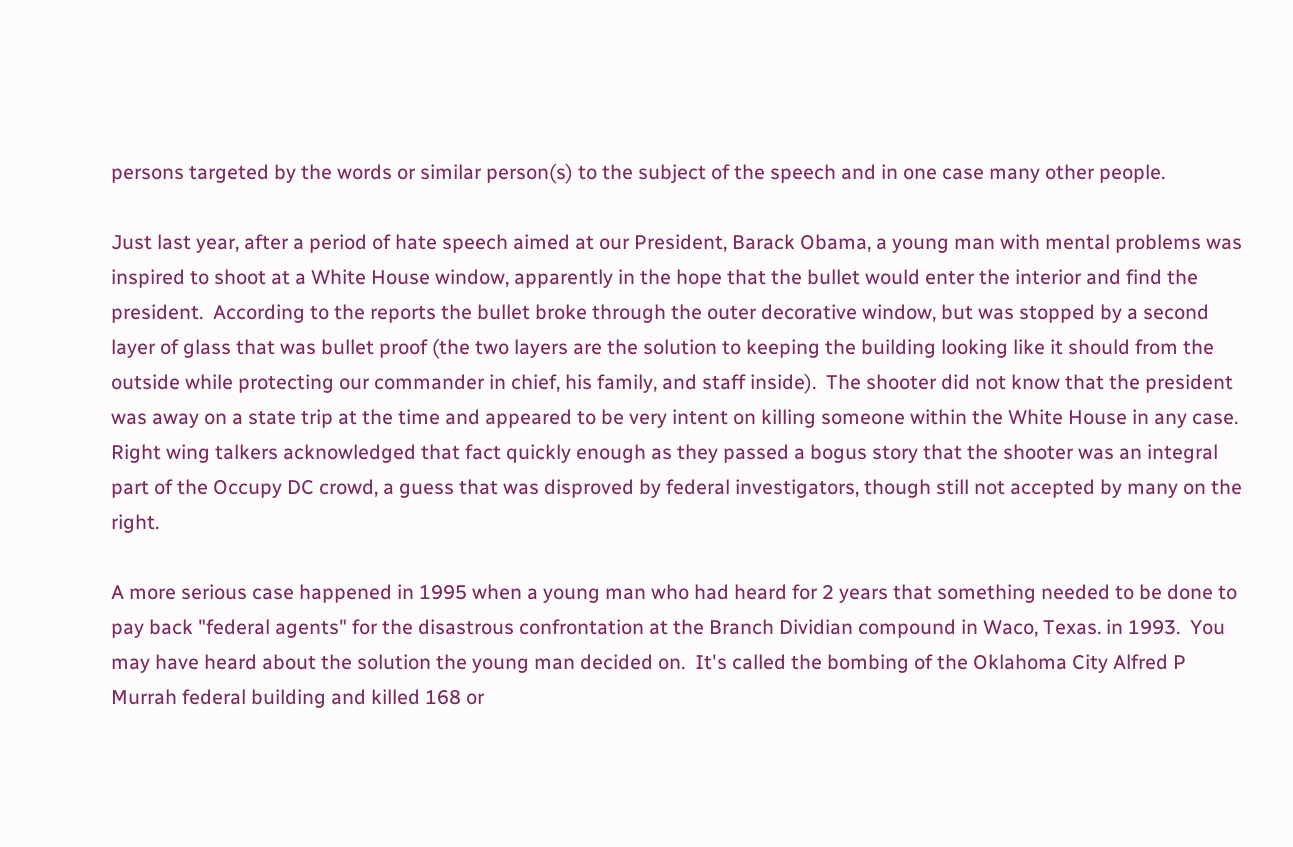persons targeted by the words or similar person(s) to the subject of the speech and in one case many other people.

Just last year, after a period of hate speech aimed at our President, Barack Obama, a young man with mental problems was inspired to shoot at a White House window, apparently in the hope that the bullet would enter the interior and find the president.  According to the reports the bullet broke through the outer decorative window, but was stopped by a second layer of glass that was bullet proof (the two layers are the solution to keeping the building looking like it should from the outside while protecting our commander in chief, his family, and staff inside).  The shooter did not know that the president was away on a state trip at the time and appeared to be very intent on killing someone within the White House in any case.  Right wing talkers acknowledged that fact quickly enough as they passed a bogus story that the shooter was an integral part of the Occupy DC crowd, a guess that was disproved by federal investigators, though still not accepted by many on the right.

A more serious case happened in 1995 when a young man who had heard for 2 years that something needed to be done to pay back "federal agents" for the disastrous confrontation at the Branch Dividian compound in Waco, Texas. in 1993.  You may have heard about the solution the young man decided on.  It's called the bombing of the Oklahoma City Alfred P Murrah federal building and killed 168 or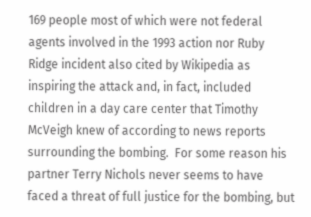169 people most of which were not federal agents involved in the 1993 action nor Ruby Ridge incident also cited by Wikipedia as inspiring the attack and, in fact, included children in a day care center that Timothy McVeigh knew of according to news reports surrounding the bombing.  For some reason his partner Terry Nichols never seems to have faced a threat of full justice for the bombing, but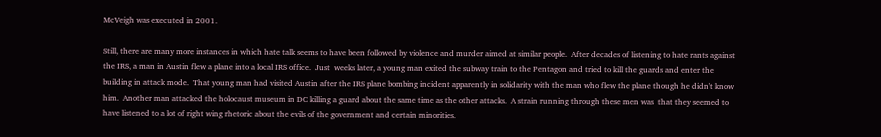McVeigh was executed in 2001.

Still, there are many more instances in which hate talk seems to have been followed by violence and murder aimed at similar people.  After decades of listening to hate rants against the IRS, a man in Austin flew a plane into a local IRS office.  Just  weeks later, a young man exited the subway train to the Pentagon and tried to kill the guards and enter the building in attack mode.  That young man had visited Austin after the IRS plane bombing incident apparently in solidarity with the man who flew the plane though he didn't know him.  Another man attacked the holocaust museum in DC killing a guard about the same time as the other attacks.  A strain running through these men was  that they seemed to have listened to a lot of right wing rhetoric about the evils of the government and certain minorities.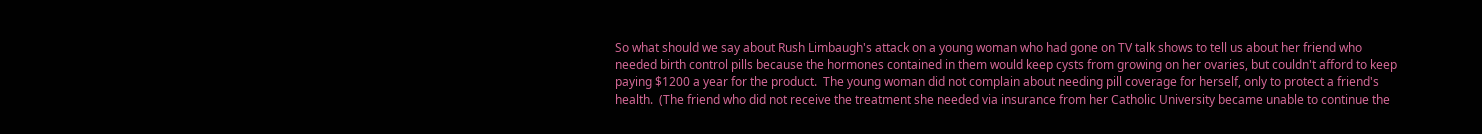So what should we say about Rush Limbaugh's attack on a young woman who had gone on TV talk shows to tell us about her friend who needed birth control pills because the hormones contained in them would keep cysts from growing on her ovaries, but couldn't afford to keep paying $1200 a year for the product.  The young woman did not complain about needing pill coverage for herself, only to protect a friend's health.  (The friend who did not receive the treatment she needed via insurance from her Catholic University became unable to continue the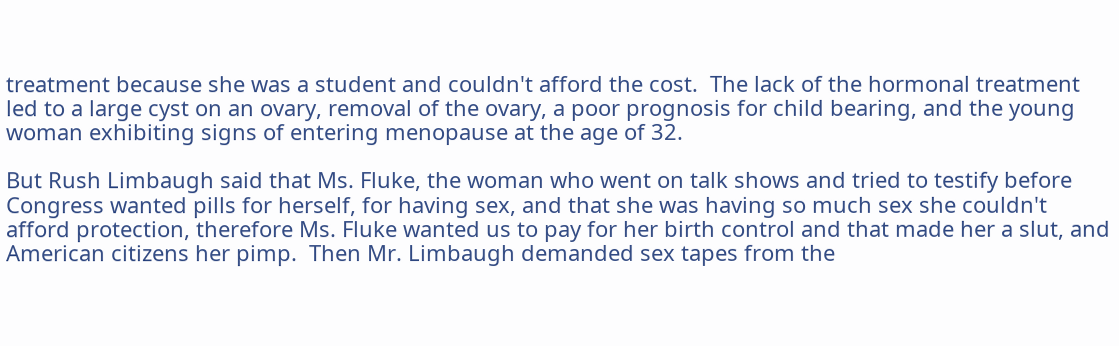treatment because she was a student and couldn't afford the cost.  The lack of the hormonal treatment led to a large cyst on an ovary, removal of the ovary, a poor prognosis for child bearing, and the young woman exhibiting signs of entering menopause at the age of 32.

But Rush Limbaugh said that Ms. Fluke, the woman who went on talk shows and tried to testify before Congress wanted pills for herself, for having sex, and that she was having so much sex she couldn't afford protection, therefore Ms. Fluke wanted us to pay for her birth control and that made her a slut, and American citizens her pimp.  Then Mr. Limbaugh demanded sex tapes from the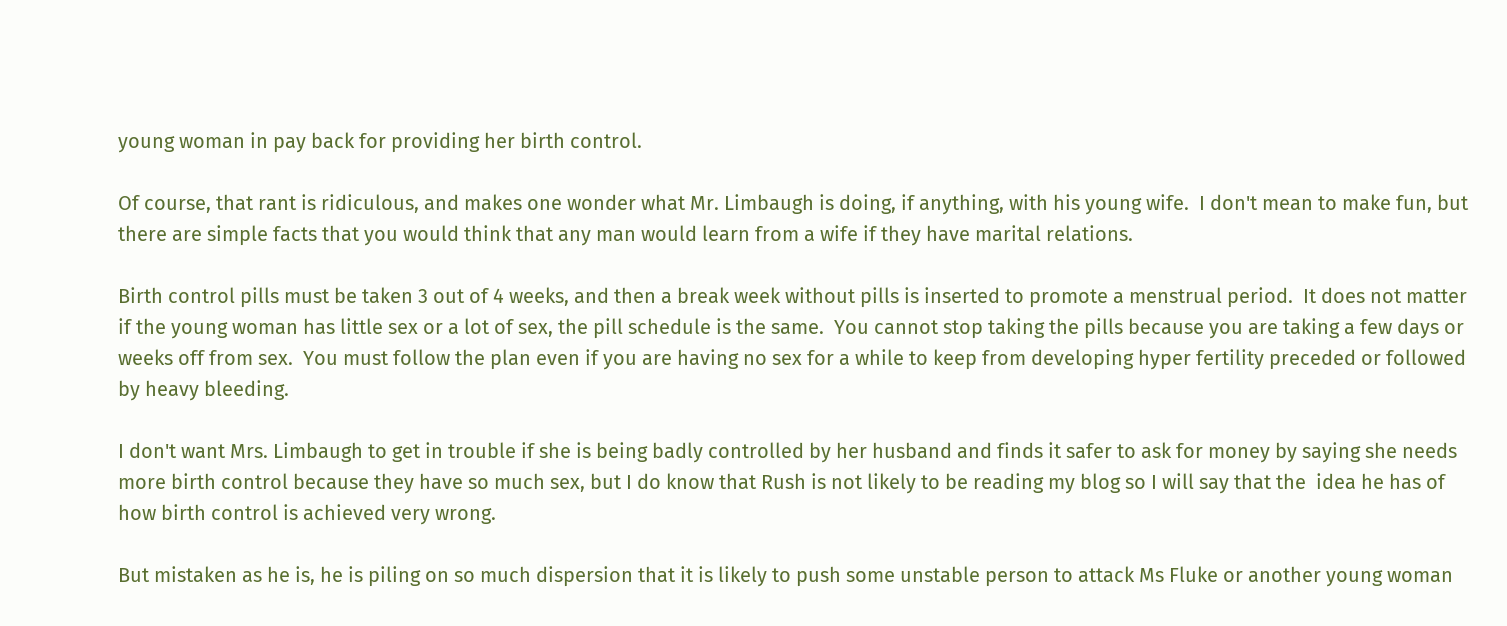young woman in pay back for providing her birth control.

Of course, that rant is ridiculous, and makes one wonder what Mr. Limbaugh is doing, if anything, with his young wife.  I don't mean to make fun, but there are simple facts that you would think that any man would learn from a wife if they have marital relations.

Birth control pills must be taken 3 out of 4 weeks, and then a break week without pills is inserted to promote a menstrual period.  It does not matter if the young woman has little sex or a lot of sex, the pill schedule is the same.  You cannot stop taking the pills because you are taking a few days or weeks off from sex.  You must follow the plan even if you are having no sex for a while to keep from developing hyper fertility preceded or followed by heavy bleeding.

I don't want Mrs. Limbaugh to get in trouble if she is being badly controlled by her husband and finds it safer to ask for money by saying she needs more birth control because they have so much sex, but I do know that Rush is not likely to be reading my blog so I will say that the  idea he has of how birth control is achieved very wrong.

But mistaken as he is, he is piling on so much dispersion that it is likely to push some unstable person to attack Ms Fluke or another young woman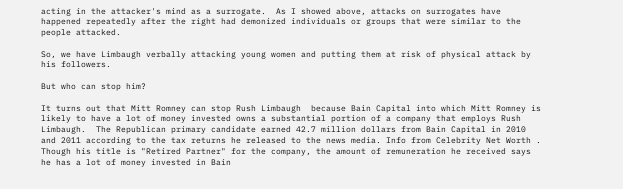acting in the attacker's mind as a surrogate.  As I showed above, attacks on surrogates have happened repeatedly after the right had demonized individuals or groups that were similar to the people attacked.

So, we have Limbaugh verbally attacking young women and putting them at risk of physical attack by his followers.

But who can stop him?

It turns out that Mitt Romney can stop Rush Limbaugh  because Bain Capital into which Mitt Romney is likely to have a lot of money invested owns a substantial portion of a company that employs Rush Limbaugh.  The Republican primary candidate earned 42.7 million dollars from Bain Capital in 2010 and 2011 according to the tax returns he released to the news media. Info from Celebrity Net Worth .  Though his title is "Retired Partner" for the company, the amount of remuneration he received says he has a lot of money invested in Bain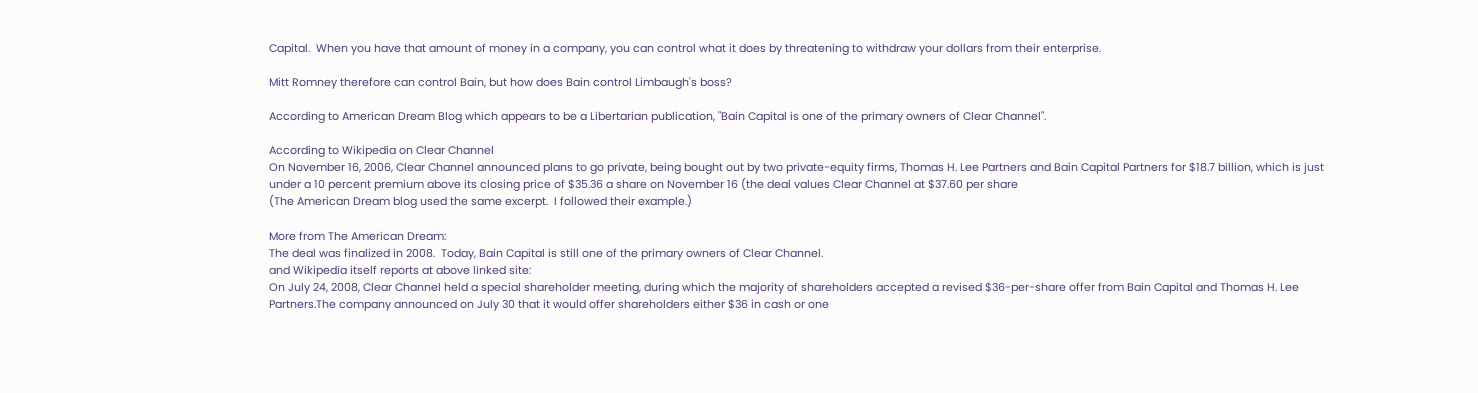Capital.  When you have that amount of money in a company, you can control what it does by threatening to withdraw your dollars from their enterprise.

Mitt Romney therefore can control Bain, but how does Bain control Limbaugh's boss?

According to American Dream Blog which appears to be a Libertarian publication, "Bain Capital is one of the primary owners of Clear Channel".

According to Wikipedia on Clear Channel
On November 16, 2006, Clear Channel announced plans to go private, being bought out by two private-equity firms, Thomas H. Lee Partners and Bain Capital Partners for $18.7 billion, which is just under a 10 percent premium above its closing price of $35.36 a share on November 16 (the deal values Clear Channel at $37.60 per share
(The American Dream blog used the same excerpt.  I followed their example.)

More from The American Dream:
The deal was finalized in 2008.  Today, Bain Capital is still one of the primary owners of Clear Channel.
and Wikipedia itself reports at above linked site:
On July 24, 2008, Clear Channel held a special shareholder meeting, during which the majority of shareholders accepted a revised $36-per-share offer from Bain Capital and Thomas H. Lee Partners.The company announced on July 30 that it would offer shareholders either $36 in cash or one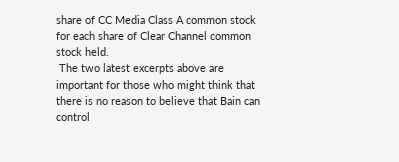share of CC Media Class A common stock for each share of Clear Channel common stock held.
 The two latest excerpts above are important for those who might think that there is no reason to believe that Bain can control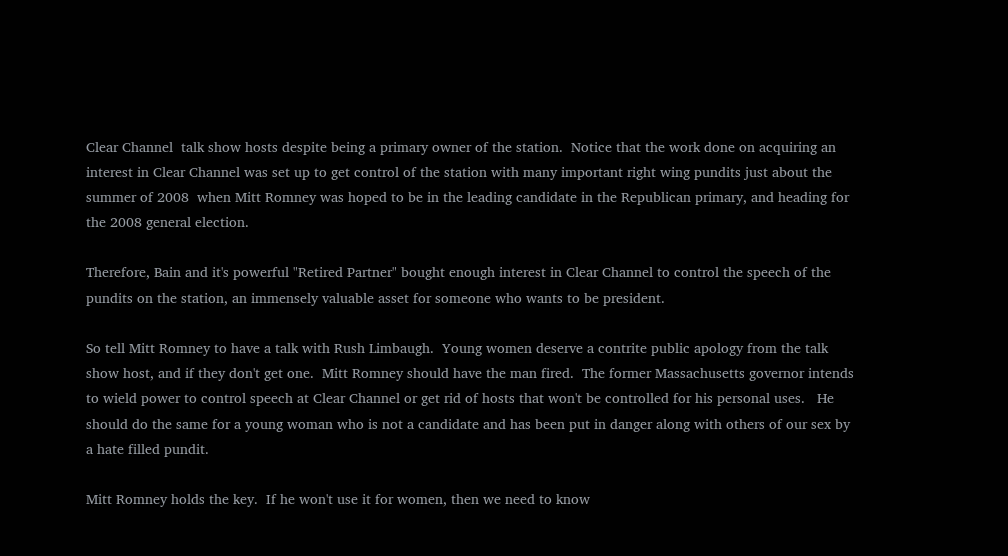Clear Channel  talk show hosts despite being a primary owner of the station.  Notice that the work done on acquiring an interest in Clear Channel was set up to get control of the station with many important right wing pundits just about the summer of 2008  when Mitt Romney was hoped to be in the leading candidate in the Republican primary, and heading for the 2008 general election.

Therefore, Bain and it's powerful "Retired Partner" bought enough interest in Clear Channel to control the speech of the pundits on the station, an immensely valuable asset for someone who wants to be president.

So tell Mitt Romney to have a talk with Rush Limbaugh.  Young women deserve a contrite public apology from the talk show host, and if they don't get one.  Mitt Romney should have the man fired.  The former Massachusetts governor intends to wield power to control speech at Clear Channel or get rid of hosts that won't be controlled for his personal uses.   He should do the same for a young woman who is not a candidate and has been put in danger along with others of our sex by a hate filled pundit.

Mitt Romney holds the key.  If he won't use it for women, then we need to know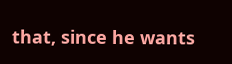that, since he wants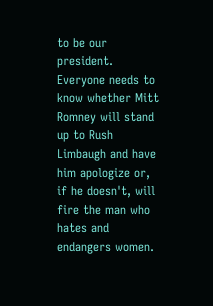to be our president.  Everyone needs to know whether Mitt Romney will stand up to Rush Limbaugh and have him apologize or, if he doesn't, will fire the man who hates and endangers women.